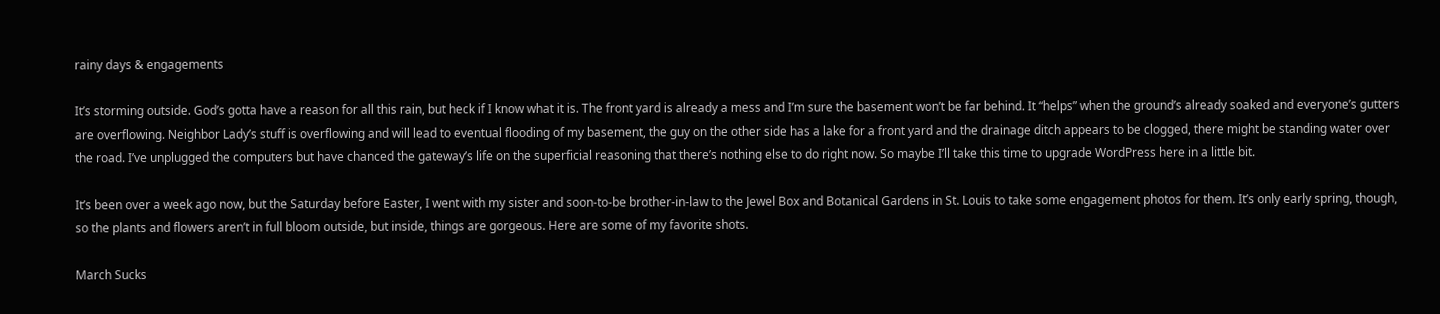rainy days & engagements

It’s storming outside. God’s gotta have a reason for all this rain, but heck if I know what it is. The front yard is already a mess and I’m sure the basement won’t be far behind. It “helps” when the ground’s already soaked and everyone’s gutters are overflowing. Neighbor Lady’s stuff is overflowing and will lead to eventual flooding of my basement, the guy on the other side has a lake for a front yard and the drainage ditch appears to be clogged, there might be standing water over the road. I’ve unplugged the computers but have chanced the gateway’s life on the superficial reasoning that there’s nothing else to do right now. So maybe I’ll take this time to upgrade WordPress here in a little bit.

It’s been over a week ago now, but the Saturday before Easter, I went with my sister and soon-to-be brother-in-law to the Jewel Box and Botanical Gardens in St. Louis to take some engagement photos for them. It’s only early spring, though, so the plants and flowers aren’t in full bloom outside, but inside, things are gorgeous. Here are some of my favorite shots.

March Sucks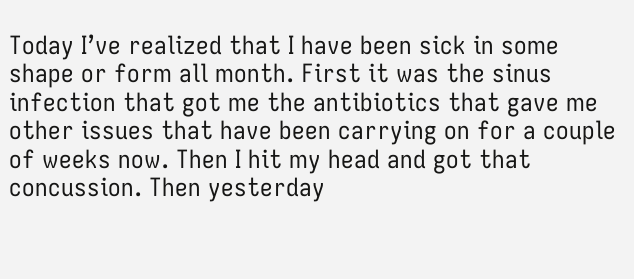Today I’ve realized that I have been sick in some shape or form all month. First it was the sinus infection that got me the antibiotics that gave me other issues that have been carrying on for a couple of weeks now. Then I hit my head and got that concussion. Then yesterday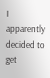I apparently decided to get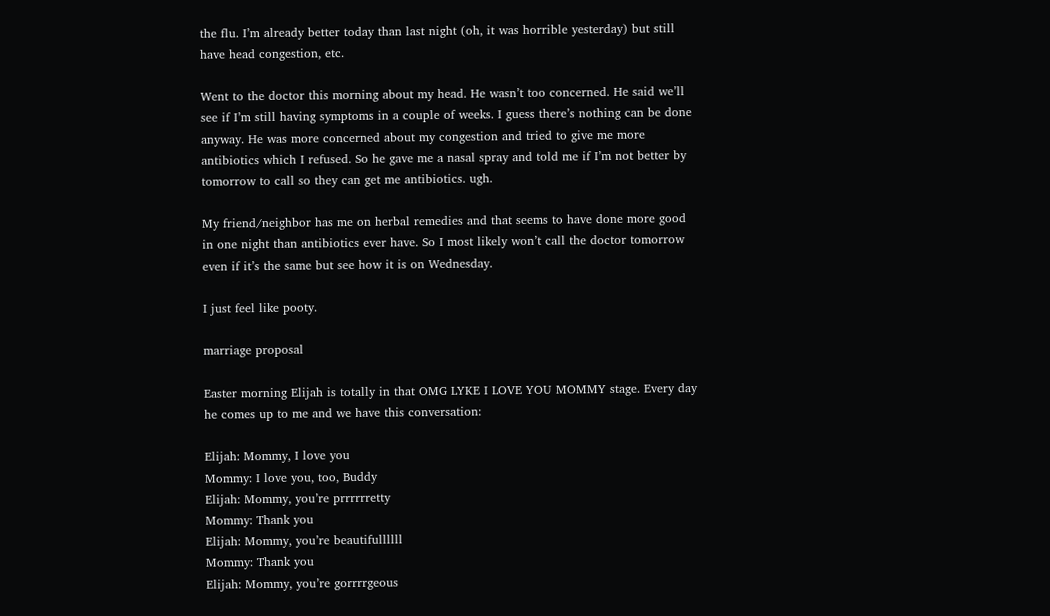the flu. I’m already better today than last night (oh, it was horrible yesterday) but still have head congestion, etc.

Went to the doctor this morning about my head. He wasn’t too concerned. He said we’ll see if I’m still having symptoms in a couple of weeks. I guess there’s nothing can be done anyway. He was more concerned about my congestion and tried to give me more antibiotics which I refused. So he gave me a nasal spray and told me if I’m not better by tomorrow to call so they can get me antibiotics. ugh.

My friend/neighbor has me on herbal remedies and that seems to have done more good in one night than antibiotics ever have. So I most likely won’t call the doctor tomorrow even if it’s the same but see how it is on Wednesday.

I just feel like pooty.

marriage proposal

Easter morning Elijah is totally in that OMG LYKE I LOVE YOU MOMMY stage. Every day he comes up to me and we have this conversation:

Elijah: Mommy, I love you
Mommy: I love you, too, Buddy
Elijah: Mommy, you’re prrrrrretty
Mommy: Thank you
Elijah: Mommy, you’re beautifullllll
Mommy: Thank you
Elijah: Mommy, you’re gorrrrgeous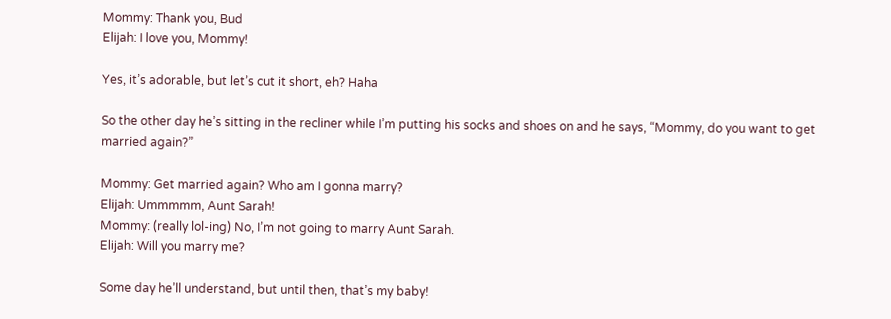Mommy: Thank you, Bud
Elijah: I love you, Mommy!

Yes, it’s adorable, but let’s cut it short, eh? Haha

So the other day he’s sitting in the recliner while I’m putting his socks and shoes on and he says, “Mommy, do you want to get married again?”

Mommy: Get married again? Who am I gonna marry?
Elijah: Ummmmm, Aunt Sarah!
Mommy: (really lol-ing) No, I’m not going to marry Aunt Sarah.
Elijah: Will you marry me?

Some day he’ll understand, but until then, that’s my baby!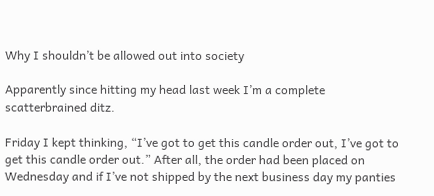Why I shouldn’t be allowed out into society

Apparently since hitting my head last week I’m a complete scatterbrained ditz.

Friday I kept thinking, “I’ve got to get this candle order out, I’ve got to get this candle order out.” After all, the order had been placed on Wednesday and if I’ve not shipped by the next business day my panties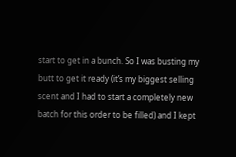start to get in a bunch. So I was busting my butt to get it ready (it’s my biggest selling scent and I had to start a completely new batch for this order to be filled) and I kept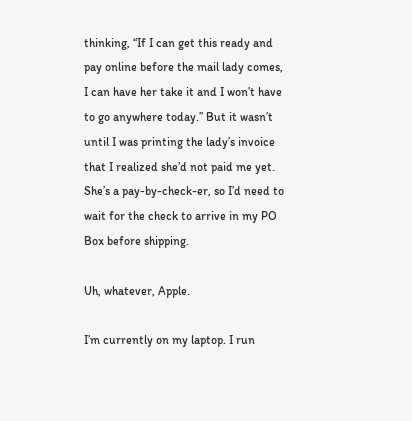thinking, “If I can get this ready and pay online before the mail lady comes, I can have her take it and I won’t have to go anywhere today.” But it wasn’t until I was printing the lady’s invoice that I realized she’d not paid me yet. She’s a pay-by-check-er, so I’d need to wait for the check to arrive in my PO Box before shipping.

Uh, whatever, Apple.

I’m currently on my laptop. I run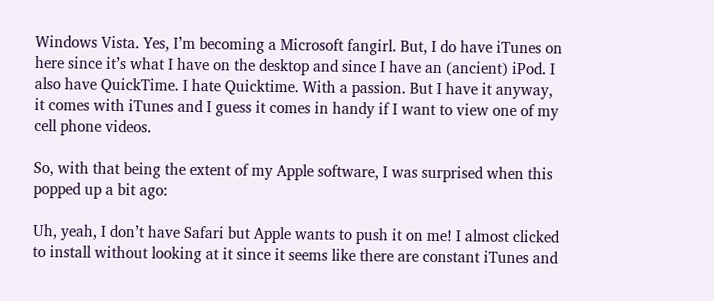Windows Vista. Yes, I’m becoming a Microsoft fangirl. But, I do have iTunes on here since it’s what I have on the desktop and since I have an (ancient) iPod. I also have QuickTime. I hate Quicktime. With a passion. But I have it anyway, it comes with iTunes and I guess it comes in handy if I want to view one of my cell phone videos.

So, with that being the extent of my Apple software, I was surprised when this popped up a bit ago:

Uh, yeah, I don’t have Safari but Apple wants to push it on me! I almost clicked to install without looking at it since it seems like there are constant iTunes and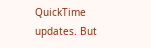QuickTime updates. But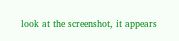look at the screenshot, it appears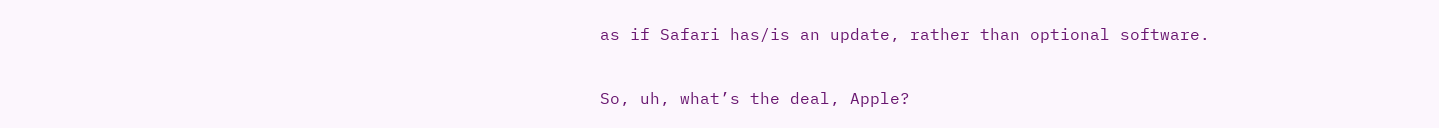as if Safari has/is an update, rather than optional software.

So, uh, what’s the deal, Apple?